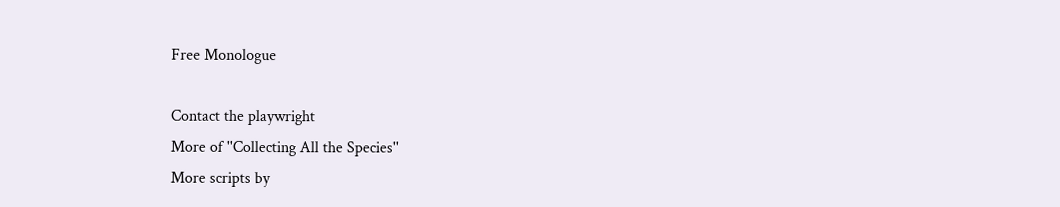Free Monologue

Contact the playwright
More of ''Collecting All the Species''
More scripts by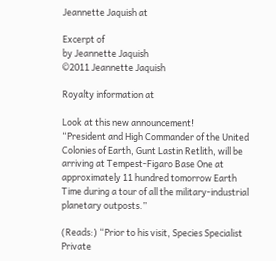Jeannette Jaquish at

Excerpt of
by Jeannette Jaquish
©2011 Jeannette Jaquish

Royalty information at

Look at this new announcement!
“President and High Commander of the United Colonies of Earth, Gunt Lastin Retlith, will be arriving at Tempest-Figaro Base One at approximately 11 hundred tomorrow Earth Time during a tour of all the military-industrial planetary outposts.”

(Reads:) “Prior to his visit, Species Specialist Private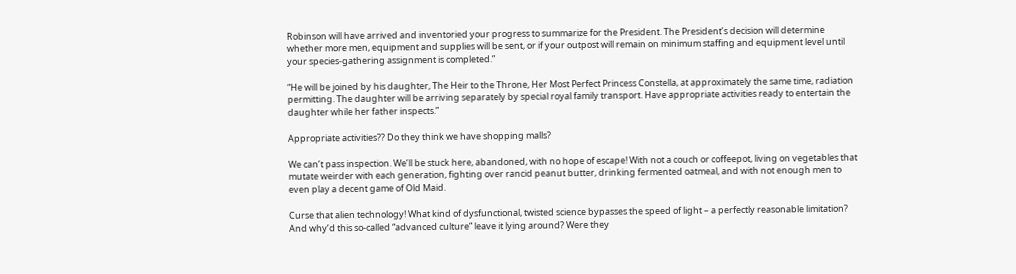Robinson will have arrived and inventoried your progress to summarize for the President. The President’s decision will determine whether more men, equipment and supplies will be sent, or if your outpost will remain on minimum staffing and equipment level until your species-gathering assignment is completed.”

“He will be joined by his daughter, The Heir to the Throne, Her Most Perfect Princess Constella, at approximately the same time, radiation permitting. The daughter will be arriving separately by special royal family transport. Have appropriate activities ready to entertain the daughter while her father inspects.”

Appropriate activities?? Do they think we have shopping malls?

We can’t pass inspection. We’ll be stuck here, abandoned, with no hope of escape! With not a couch or coffeepot, living on vegetables that mutate weirder with each generation, fighting over rancid peanut butter, drinking fermented oatmeal, and with not enough men to even play a decent game of Old Maid.

Curse that alien technology! What kind of dysfunctional, twisted science bypasses the speed of light – a perfectly reasonable limitation? And why’d this so-called “advanced culture” leave it lying around? Were they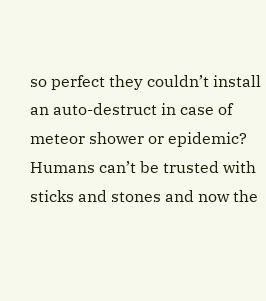so perfect they couldn’t install an auto-destruct in case of meteor shower or epidemic? Humans can’t be trusted with sticks and stones and now the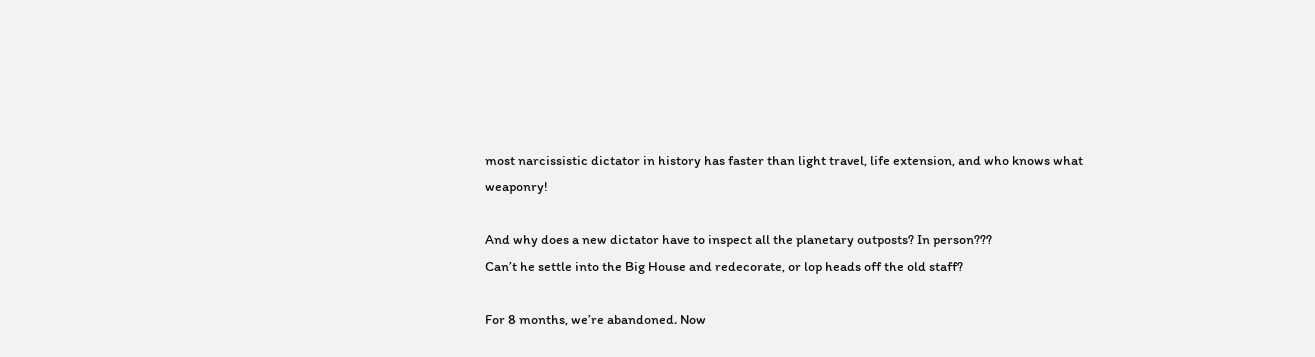most narcissistic dictator in history has faster than light travel, life extension, and who knows what weaponry!

And why does a new dictator have to inspect all the planetary outposts? In person???
Can’t he settle into the Big House and redecorate, or lop heads off the old staff?

For 8 months, we’re abandoned. Now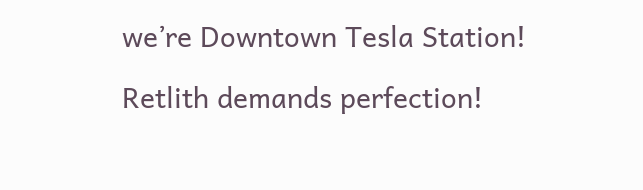we’re Downtown Tesla Station!

Retlith demands perfection!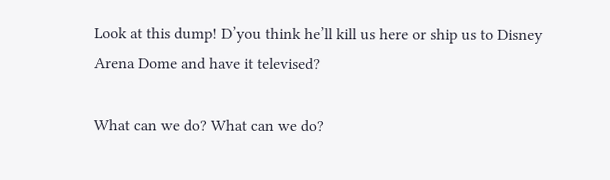Look at this dump! D’you think he’ll kill us here or ship us to Disney Arena Dome and have it televised?

What can we do? What can we do?